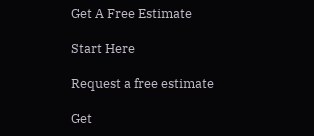Get A Free Estimate

Start Here

Request a free estimate

Get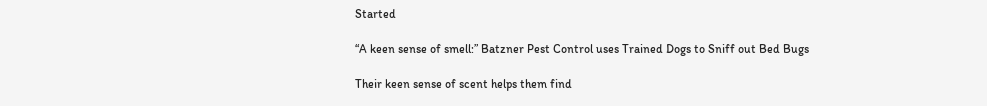Started

“A keen sense of smell:” Batzner Pest Control uses Trained Dogs to Sniff out Bed Bugs

Their keen sense of scent helps them find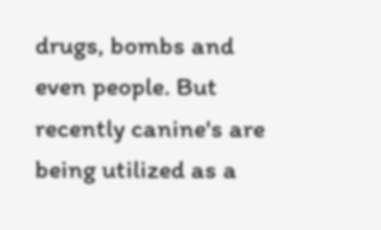drugs, bombs and even people. But recently canine's are being utilized as a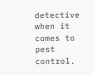detective when it comes to pest control.